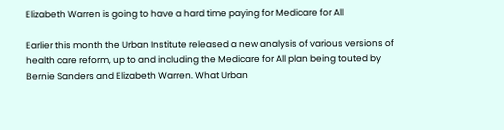Elizabeth Warren is going to have a hard time paying for Medicare for All

Earlier this month the Urban Institute released a new analysis of various versions of health care reform, up to and including the Medicare for All plan being touted by Bernie Sanders and Elizabeth Warren. What Urban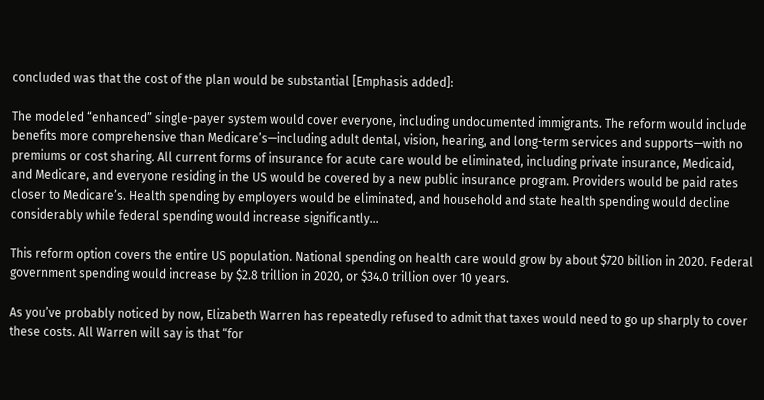concluded was that the cost of the plan would be substantial [Emphasis added]:

The modeled “enhanced” single-payer system would cover everyone, including undocumented immigrants. The reform would include benefits more comprehensive than Medicare’s—including adult dental, vision, hearing, and long-term services and supports—with no premiums or cost sharing. All current forms of insurance for acute care would be eliminated, including private insurance, Medicaid, and Medicare, and everyone residing in the US would be covered by a new public insurance program. Providers would be paid rates closer to Medicare’s. Health spending by employers would be eliminated, and household and state health spending would decline considerably while federal spending would increase significantly…

This reform option covers the entire US population. National spending on health care would grow by about $720 billion in 2020. Federal government spending would increase by $2.8 trillion in 2020, or $34.0 trillion over 10 years.

As you’ve probably noticed by now, Elizabeth Warren has repeatedly refused to admit that taxes would need to go up sharply to cover these costs. All Warren will say is that “for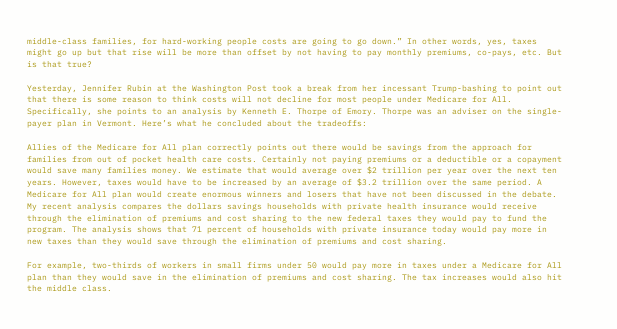middle-class families, for hard-working people costs are going to go down.” In other words, yes, taxes might go up but that rise will be more than offset by not having to pay monthly premiums, co-pays, etc. But is that true?

Yesterday, Jennifer Rubin at the Washington Post took a break from her incessant Trump-bashing to point out that there is some reason to think costs will not decline for most people under Medicare for All. Specifically, she points to an analysis by Kenneth E. Thorpe of Emory. Thorpe was an adviser on the single-payer plan in Vermont. Here’s what he concluded about the tradeoffs:

Allies of the Medicare for All plan correctly points out there would be savings from the approach for families from out of pocket health care costs. Certainly not paying premiums or a deductible or a copayment would save many families money. We estimate that would average over $2 trillion per year over the next ten years. However, taxes would have to be increased by an average of $3.2 trillion over the same period. A Medicare for All plan would create enormous winners and losers that have not been discussed in the debate. My recent analysis compares the dollars savings households with private health insurance would receive through the elimination of premiums and cost sharing to the new federal taxes they would pay to fund the program. The analysis shows that 71 percent of households with private insurance today would pay more in new taxes than they would save through the elimination of premiums and cost sharing.

For example, two-thirds of workers in small firms under 50 would pay more in taxes under a Medicare for All plan than they would save in the elimination of premiums and cost sharing. The tax increases would also hit the middle class.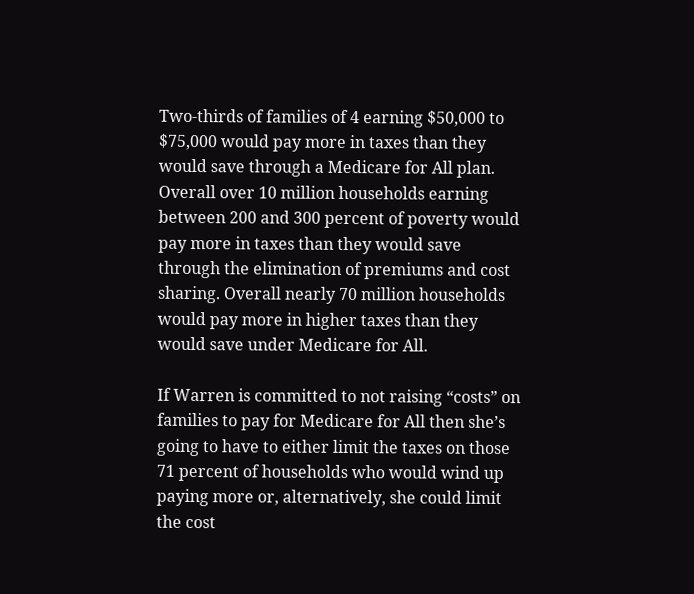Two-thirds of families of 4 earning $50,000 to $75,000 would pay more in taxes than they would save through a Medicare for All plan. Overall over 10 million households earning between 200 and 300 percent of poverty would pay more in taxes than they would save through the elimination of premiums and cost sharing. Overall nearly 70 million households would pay more in higher taxes than they would save under Medicare for All.

If Warren is committed to not raising “costs” on families to pay for Medicare for All then she’s going to have to either limit the taxes on those 71 percent of households who would wind up paying more or, alternatively, she could limit the cost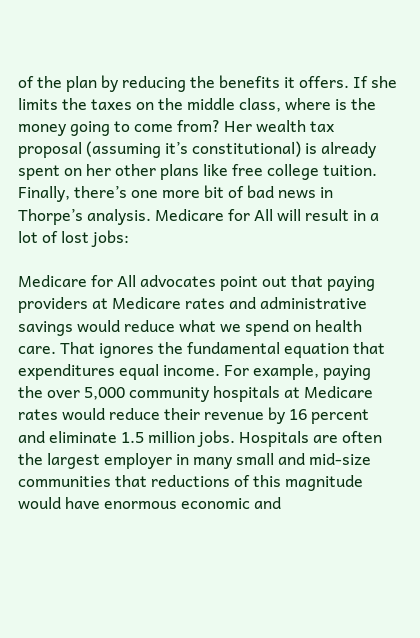of the plan by reducing the benefits it offers. If she limits the taxes on the middle class, where is the money going to come from? Her wealth tax proposal (assuming it’s constitutional) is already spent on her other plans like free college tuition. Finally, there’s one more bit of bad news in Thorpe’s analysis. Medicare for All will result in a lot of lost jobs:

Medicare for All advocates point out that paying providers at Medicare rates and administrative savings would reduce what we spend on health care. That ignores the fundamental equation that expenditures equal income. For example, paying the over 5,000 community hospitals at Medicare rates would reduce their revenue by 16 percent and eliminate 1.5 million jobs. Hospitals are often the largest employer in many small and mid-size communities that reductions of this magnitude would have enormous economic and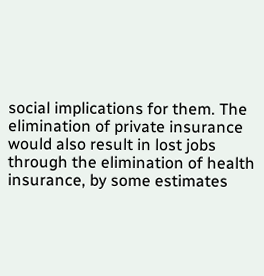social implications for them. The elimination of private insurance would also result in lost jobs through the elimination of health insurance, by some estimates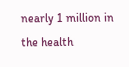nearly 1 million in the health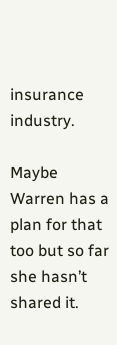insurance industry.

Maybe Warren has a plan for that too but so far she hasn’t shared it.